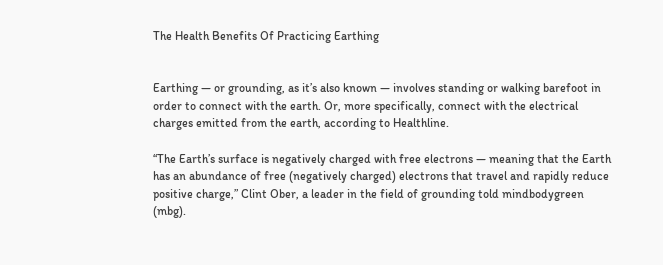The Health Benefits Of Practicing Earthing


Earthing — or grounding, as it’s also known — involves standing or walking barefoot in order to connect with the earth. Or, more specifically, connect with the electrical charges emitted from the earth, according to Healthline.

“The Earth’s surface is negatively charged with free electrons — meaning that the Earth has an abundance of free (negatively charged) electrons that travel and rapidly reduce positive charge,” Clint Ober, a leader in the field of grounding told mindbodygreen (mbg).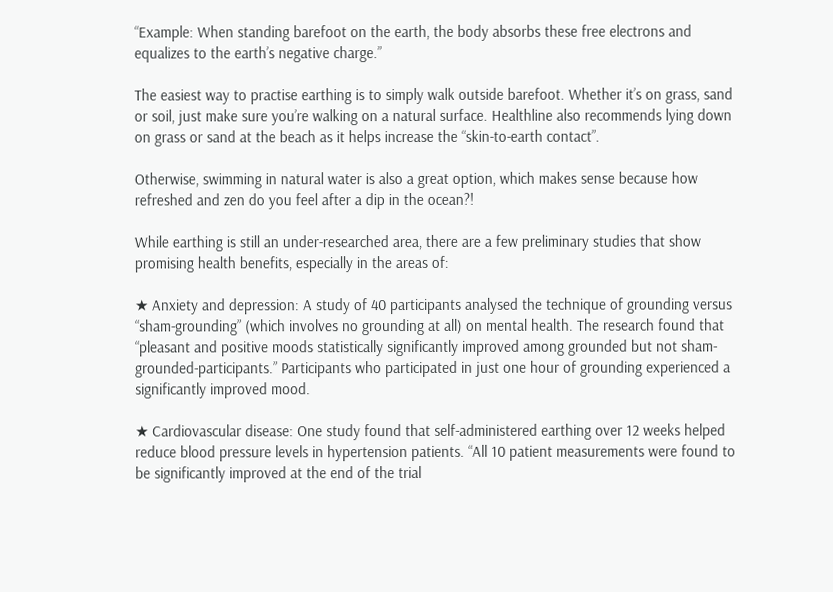“Example: When standing barefoot on the earth, the body absorbs these free electrons and equalizes to the earth’s negative charge.”

The easiest way to practise earthing is to simply walk outside barefoot. Whether it’s on grass, sand or soil, just make sure you’re walking on a natural surface. Healthline also recommends lying down on grass or sand at the beach as it helps increase the “skin-to-earth contact”.

Otherwise, swimming in natural water is also a great option, which makes sense because how refreshed and zen do you feel after a dip in the ocean?!

While earthing is still an under-researched area, there are a few preliminary studies that show promising health benefits, especially in the areas of:

★ Anxiety and depression: A study of 40 participants analysed the technique of grounding versus “sham-grounding” (which involves no grounding at all) on mental health. The research found that “pleasant and positive moods statistically significantly improved among grounded but not sham-grounded-participants.” Participants who participated in just one hour of grounding experienced a significantly improved mood.

★ Cardiovascular disease: One study found that self-administered earthing over 12 weeks helped reduce blood pressure levels in hypertension patients. “All 10 patient measurements were found to be significantly improved at the end of the trial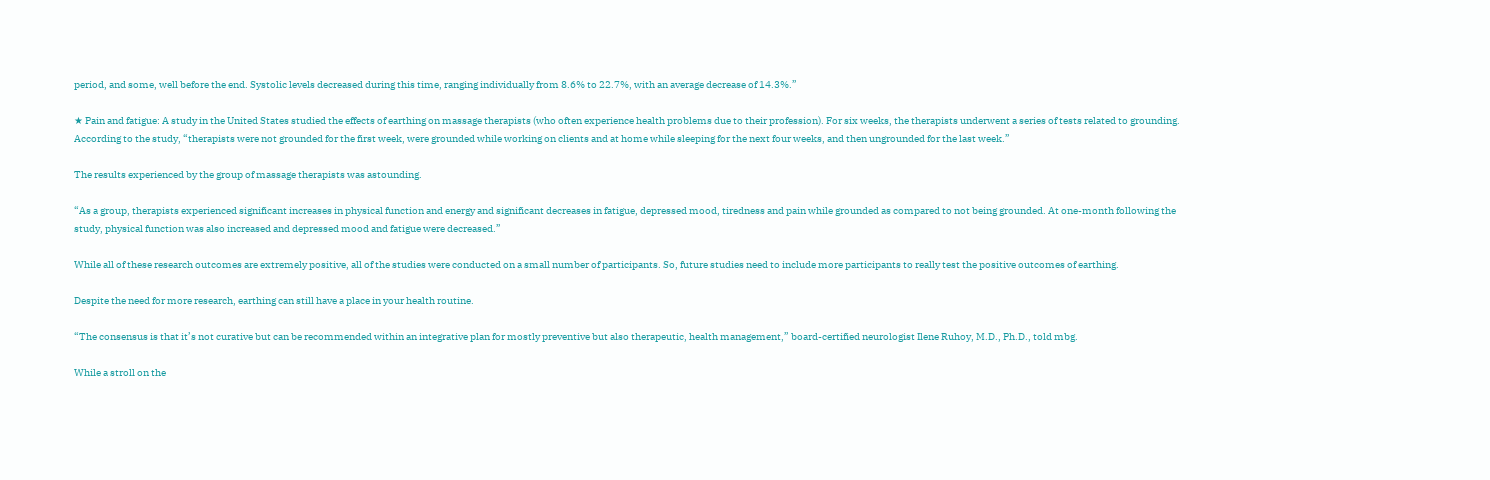period, and some, well before the end. Systolic levels decreased during this time, ranging individually from 8.6% to 22.7%, with an average decrease of 14.3%.”

★ Pain and fatigue: A study in the United States studied the effects of earthing on massage therapists (who often experience health problems due to their profession). For six weeks, the therapists underwent a series of tests related to grounding. According to the study, “therapists were not grounded for the first week, were grounded while working on clients and at home while sleeping for the next four weeks, and then ungrounded for the last week.”

The results experienced by the group of massage therapists was astounding.

“As a group, therapists experienced significant increases in physical function and energy and significant decreases in fatigue, depressed mood, tiredness and pain while grounded as compared to not being grounded. At one-month following the study, physical function was also increased and depressed mood and fatigue were decreased.”

While all of these research outcomes are extremely positive, all of the studies were conducted on a small number of participants. So, future studies need to include more participants to really test the positive outcomes of earthing.

Despite the need for more research, earthing can still have a place in your health routine.

“The consensus is that it’s not curative but can be recommended within an integrative plan for mostly preventive but also therapeutic, health management,” board-certified neurologist Ilene Ruhoy, M.D., Ph.D., told mbg.

While a stroll on the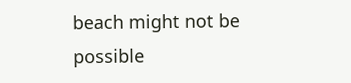beach might not be possible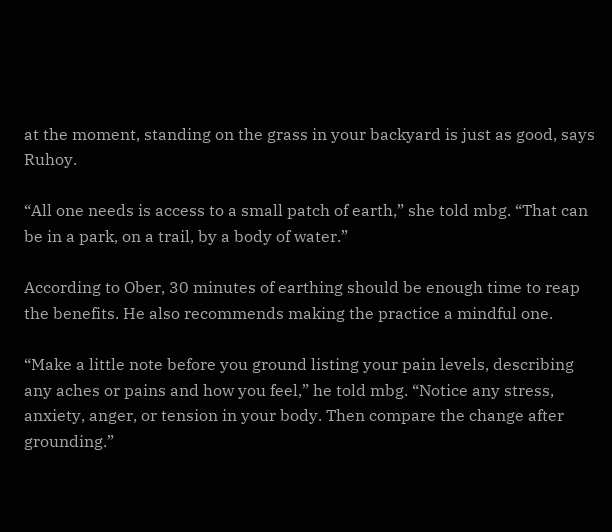at the moment, standing on the grass in your backyard is just as good, says Ruhoy.

“All one needs is access to a small patch of earth,” she told mbg. “That can be in a park, on a trail, by a body of water.”

According to Ober, 30 minutes of earthing should be enough time to reap the benefits. He also recommends making the practice a mindful one.

“Make a little note before you ground listing your pain levels, describing any aches or pains and how you feel,” he told mbg. “Notice any stress, anxiety, anger, or tension in your body. Then compare the change after grounding.”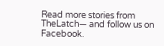Read more stories from TheLatch— and follow us on Facebook.